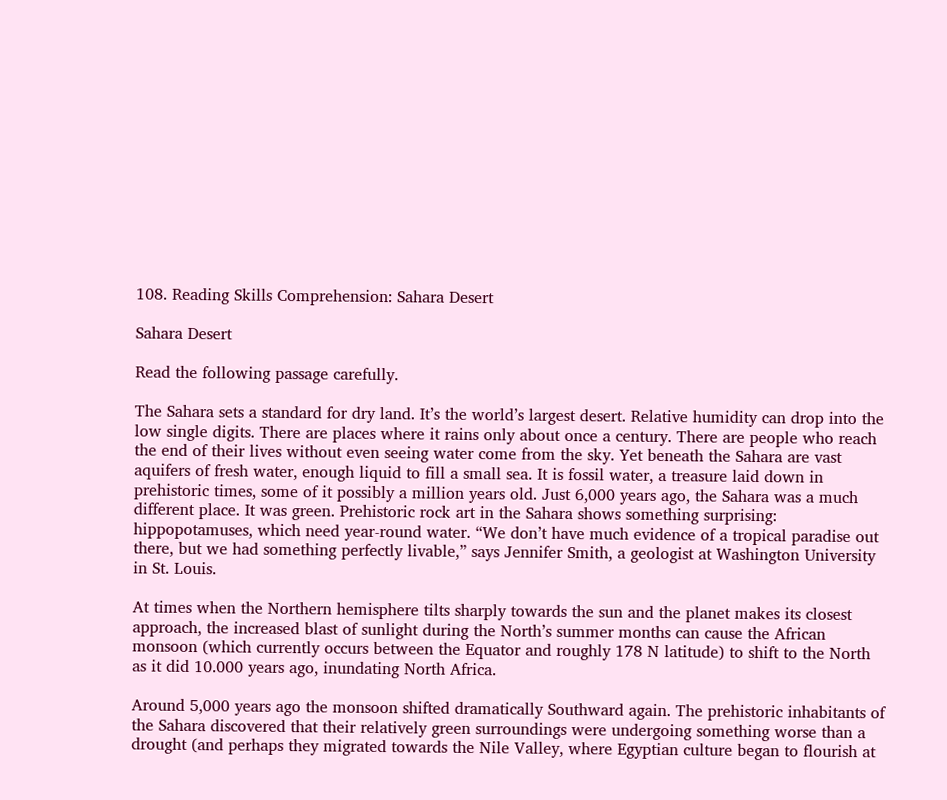108. Reading Skills Comprehension: Sahara Desert

Sahara Desert

Read the following passage carefully.

The Sahara sets a standard for dry land. It’s the world’s largest desert. Relative humidity can drop into the low single digits. There are places where it rains only about once a century. There are people who reach the end of their lives without even seeing water come from the sky. Yet beneath the Sahara are vast aquifers of fresh water, enough liquid to fill a small sea. It is fossil water, a treasure laid down in prehistoric times, some of it possibly a million years old. Just 6,000 years ago, the Sahara was a much different place. It was green. Prehistoric rock art in the Sahara shows something surprising: hippopotamuses, which need year-round water. “We don’t have much evidence of a tropical paradise out there, but we had something perfectly livable,” says Jennifer Smith, a geologist at Washington University in St. Louis.

At times when the Northern hemisphere tilts sharply towards the sun and the planet makes its closest approach, the increased blast of sunlight during the North’s summer months can cause the African monsoon (which currently occurs between the Equator and roughly 178 N latitude) to shift to the North as it did 10.000 years ago, inundating North Africa.

Around 5,000 years ago the monsoon shifted dramatically Southward again. The prehistoric inhabitants of the Sahara discovered that their relatively green surroundings were undergoing something worse than a drought (and perhaps they migrated towards the Nile Valley, where Egyptian culture began to flourish at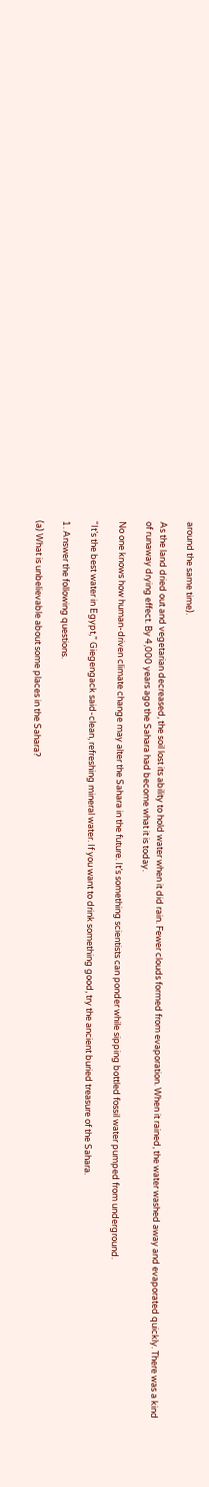around the same time).

As the land dried out and vegetarian decreased, the soil lost its ability to hold water when it did rain. Fewer clouds formed from evaporation. When it rained, the water washed away and evaporated quickly. There was a kind of runaway drying effect. By 4,000 years ago the Sahara had become what it is today.

No one knows how human-driven climate change may alter the Sahara in the future. It’s something scientists can ponder while sipping bottled fossil water pumped from underground.

“It’s the best water in Egypt,” Giegengack said-clean, refreshing mineral water. If you want to drink something good, try the ancient buried treasure of the Sahara.

1. Answer the following questions.

(a) What is unbelievable about some places in the Sahara?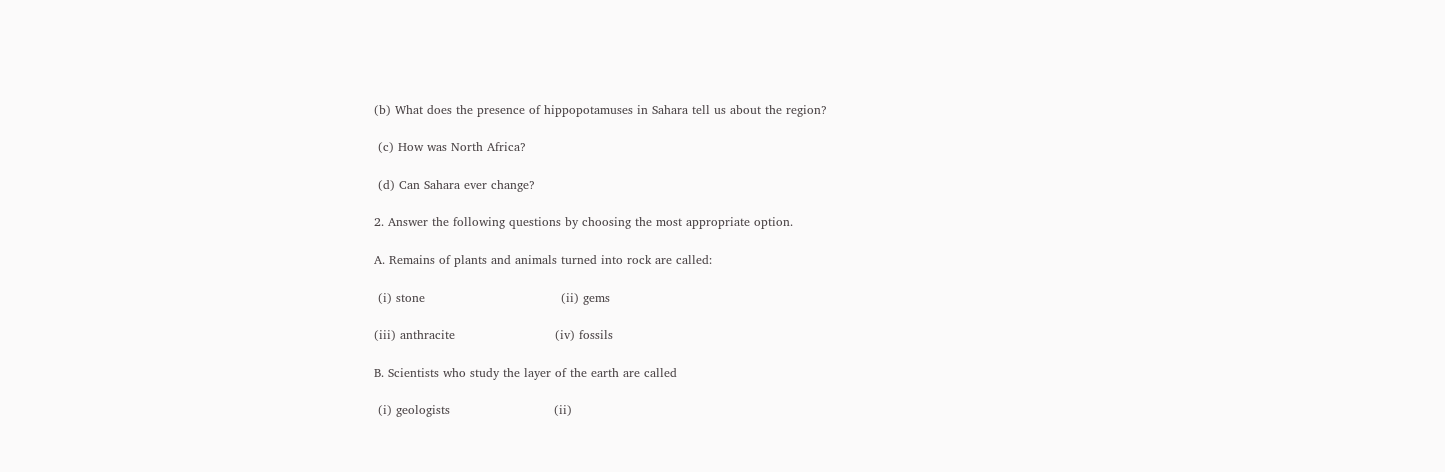(b) What does the presence of hippopotamuses in Sahara tell us about the region?

 (c) How was North Africa?

 (d) Can Sahara ever change?

2. Answer the following questions by choosing the most appropriate option.

A. Remains of plants and animals turned into rock are called:

 (i) stone                                  (ii) gems

(iii) anthracite                         (iv) fossils

B. Scientists who study the layer of the earth are called

 (i) geologists                          (ii)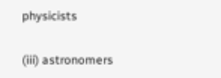physicists

(iii) astronomers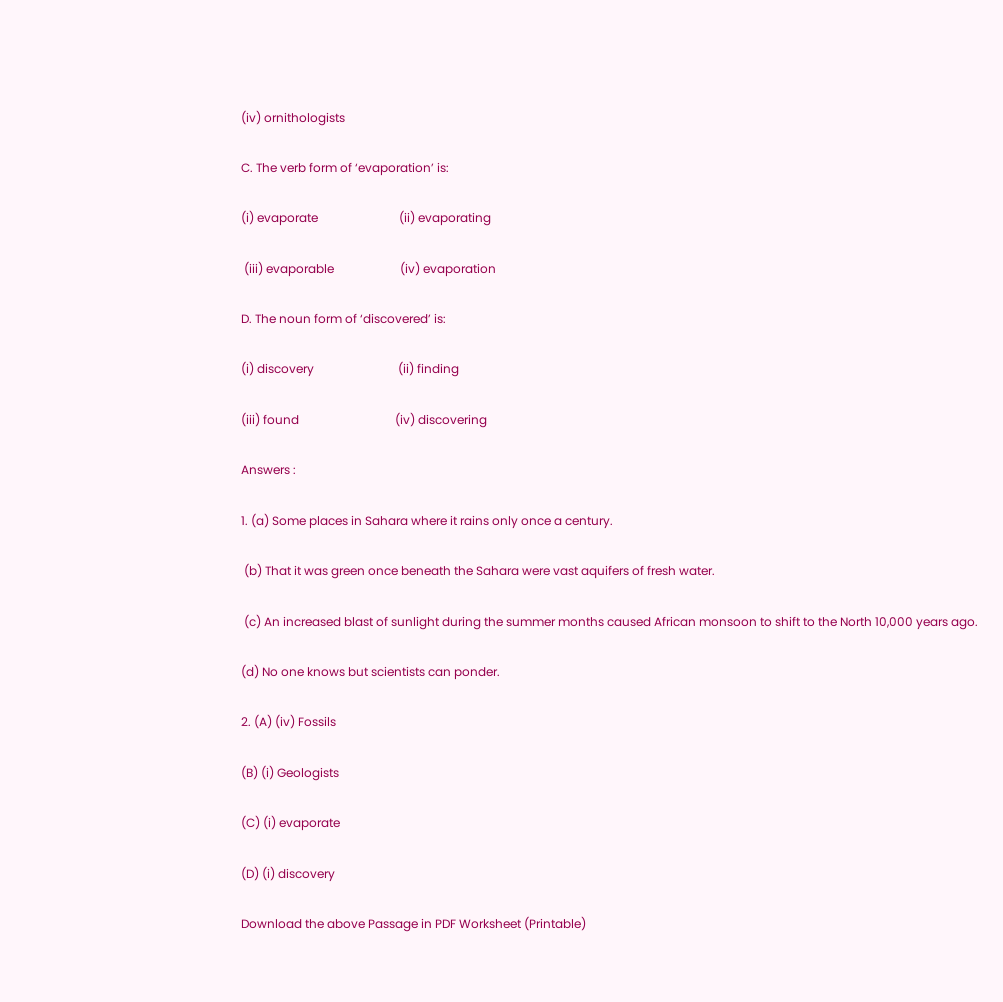(iv) ornithologists

C. The verb form of ‘evaporation’ is:

(i) evaporate                           (ii) evaporating

 (iii) evaporable                      (iv) evaporation

D. The noun form of ‘discovered’ is:

(i) discovery                            (ii) finding

(iii) found                                (iv) discovering

Answers :

1. (a) Some places in Sahara where it rains only once a century.

 (b) That it was green once beneath the Sahara were vast aquifers of fresh water.

 (c) An increased blast of sunlight during the summer months caused African monsoon to shift to the North 10,000 years ago.

(d) No one knows but scientists can ponder.

2. (A) (iv) Fossils

(B) (i) Geologists

(C) (i) evaporate

(D) (i) discovery

Download the above Passage in PDF Worksheet (Printable)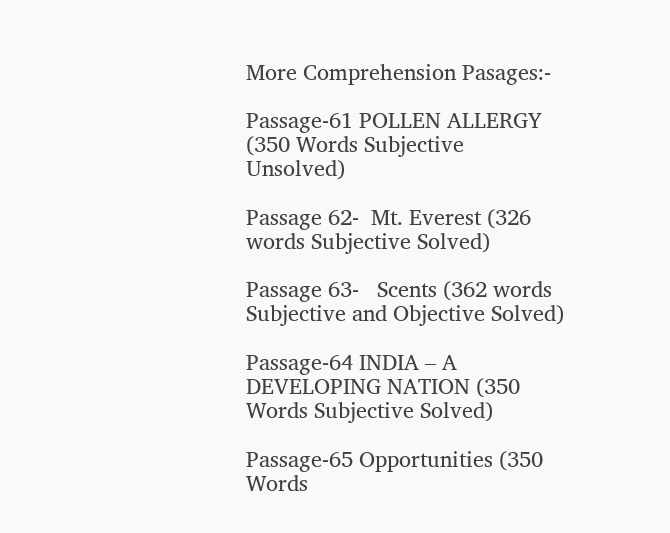More Comprehension Pasages:-

Passage-61 POLLEN ALLERGY (350 Words Subjective Unsolved)

Passage 62-  Mt. Everest (326 words Subjective Solved)

Passage 63-   Scents (362 words Subjective and Objective Solved)

Passage-64 INDIA – A DEVELOPING NATION (350 Words Subjective Solved)

Passage-65 Opportunities (350 Words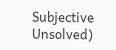Subjective Unsolved)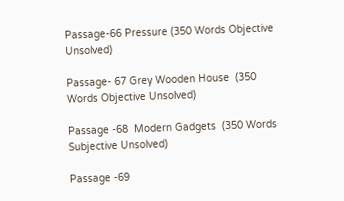Passage-66 Pressure (350 Words Objective Unsolved)

Passage- 67 Grey Wooden House  (350 Words Objective Unsolved)

Passage -68  Modern Gadgets  (350 Words Subjective Unsolved)

Passage -69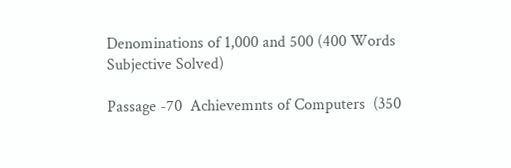Denominations of 1,000 and 500 (400 Words Subjective Solved)

Passage -70  Achievemnts of Computers  (350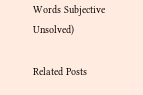Words Subjective Unsolved)

Related Posts